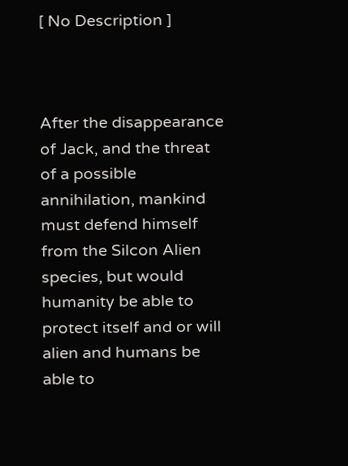[ No Description ]



After the disappearance of Jack, and the threat of a possible annihilation, mankind must defend himself from the Silcon Alien species, but would humanity be able to protect itself and or will alien and humans be able to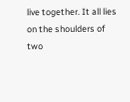live together. It all lies on the shoulders of two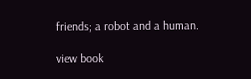friends; a robot and a human.

view book